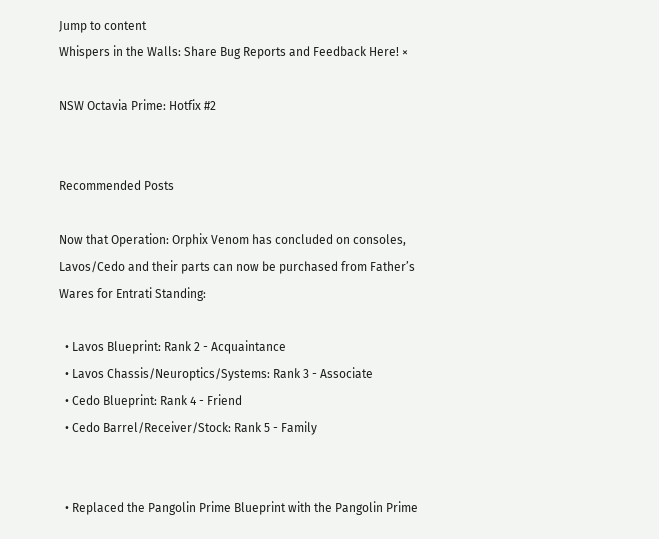Jump to content
Whispers in the Walls: Share Bug Reports and Feedback Here! ×

NSW Octavia Prime: Hotfix #2


Recommended Posts

Now that Operation: Orphix Venom has concluded on consoles, Lavos/Cedo and their parts can now be purchased from Father’s Wares for Entrati Standing:

  • Lavos Blueprint: Rank 2 - Acquaintance
  • Lavos Chassis/Neuroptics/Systems: Rank 3 - Associate
  • Cedo Blueprint: Rank 4 - Friend
  • Cedo Barrel/Receiver/Stock: Rank 5 - Family


  • Replaced the Pangolin Prime Blueprint with the Pangolin Prime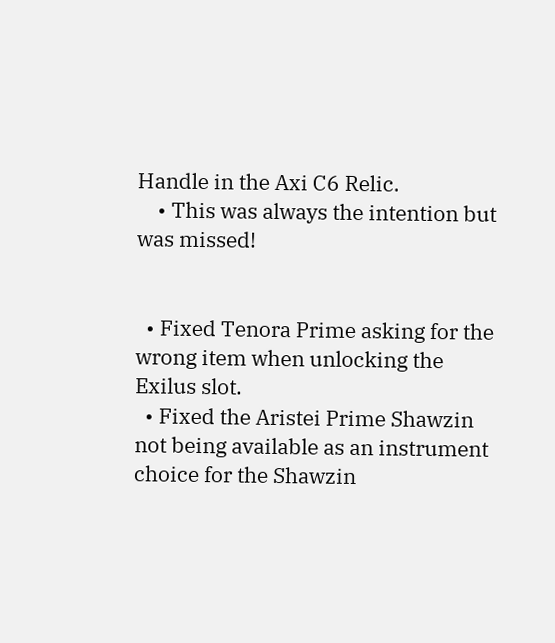Handle in the Axi C6 Relic.
    • This was always the intention but was missed!


  • Fixed Tenora Prime asking for the wrong item when unlocking the Exilus slot.
  • Fixed the Aristei Prime Shawzin not being available as an instrument choice for the Shawzin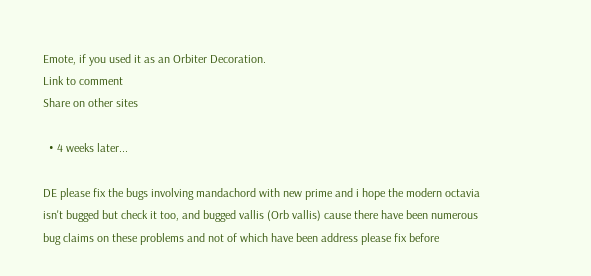Emote, if you used it as an Orbiter Decoration.
Link to comment
Share on other sites

  • 4 weeks later...

DE please fix the bugs involving mandachord with new prime and i hope the modern octavia isn't bugged but check it too, and bugged vallis (Orb vallis) cause there have been numerous bug claims on these problems and not of which have been address please fix before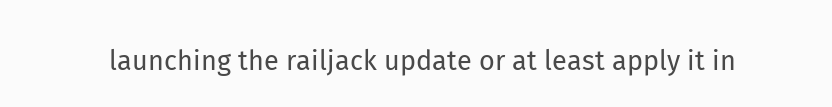launching the railjack update or at least apply it in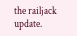the railjack update.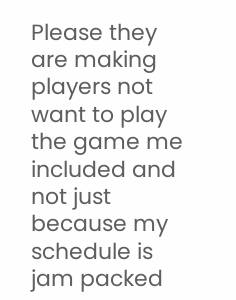Please they are making players not want to play the game me included and not just because my schedule is jam packed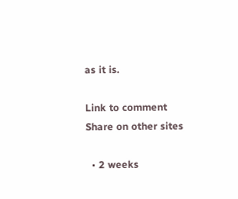as it is.

Link to comment
Share on other sites

  • 2 weeks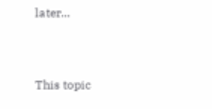later...


This topic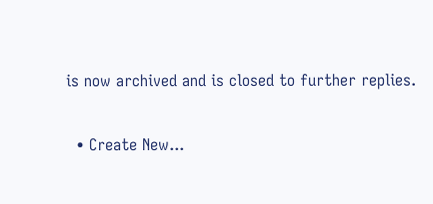is now archived and is closed to further replies.

  • Create New...